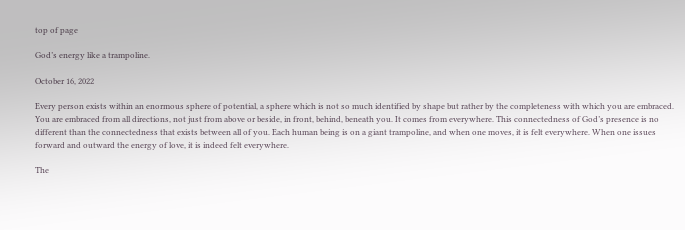top of page

God’s energy like a trampoline.

October 16, 2022

Every person exists within an enormous sphere of potential, a sphere which is not so much identified by shape but rather by the completeness with which you are embraced. You are embraced from all directions, not just from above or beside, in front, behind, beneath you. It comes from everywhere. This connectedness of God’s presence is no different than the connectedness that exists between all of you. Each human being is on a giant trampoline, and when one moves, it is felt everywhere. When one issues forward and outward the energy of love, it is indeed felt everywhere.

The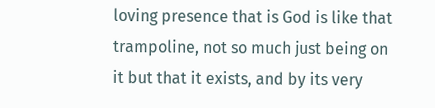loving presence that is God is like that trampoline, not so much just being on it but that it exists, and by its very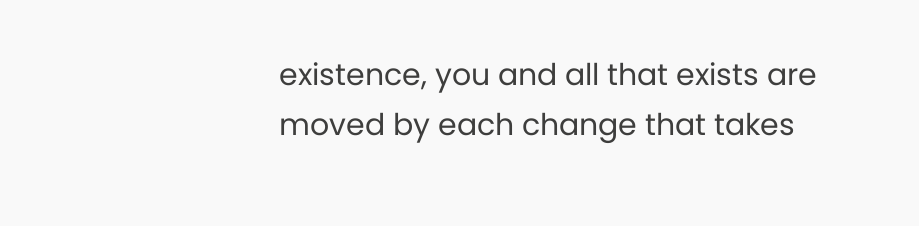existence, you and all that exists are moved by each change that takes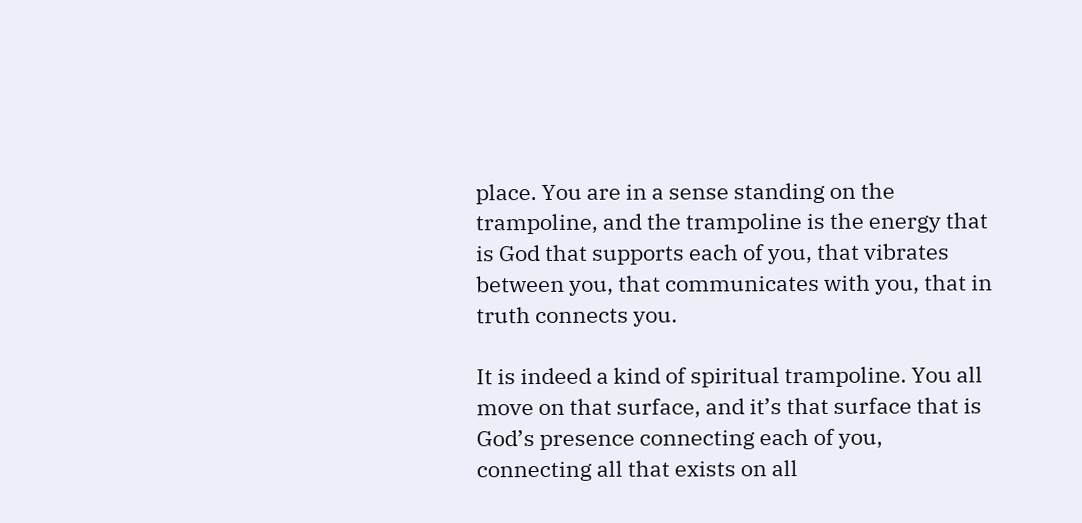place. You are in a sense standing on the trampoline, and the trampoline is the energy that is God that supports each of you, that vibrates between you, that communicates with you, that in truth connects you.

It is indeed a kind of spiritual trampoline. You all move on that surface, and it’s that surface that is God’s presence connecting each of you, connecting all that exists on all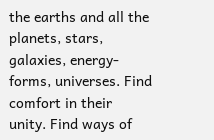the earths and all the planets, stars, galaxies, energy-forms, universes. Find comfort in their unity. Find ways of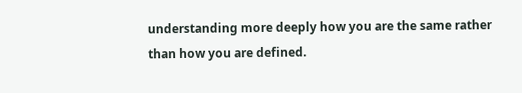understanding more deeply how you are the same rather than how you are defined.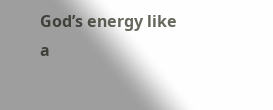God’s energy like a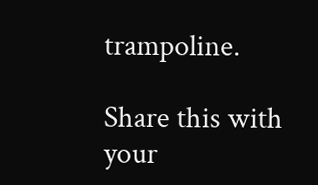trampoline.

Share this with your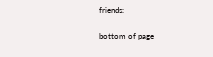friends:

bottom of page